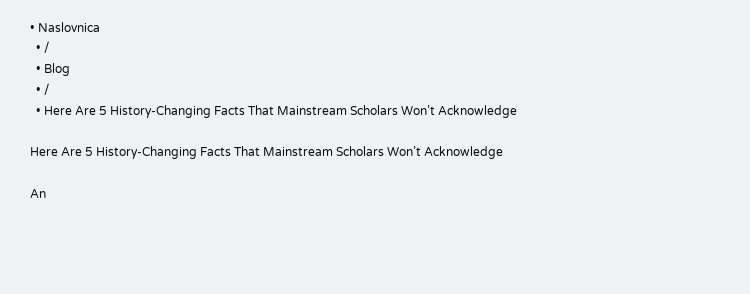• Naslovnica
  • /
  • Blog
  • /
  • Here Are 5 History-Changing Facts That Mainstream Scholars Won’t Acknowledge

Here Are 5 History-Changing Facts That Mainstream Scholars Won’t Acknowledge

An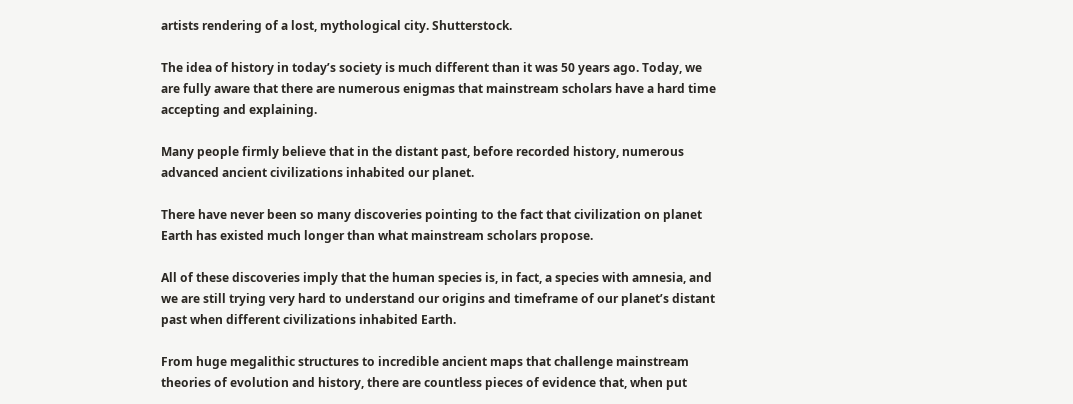artists rendering of a lost, mythological city. Shutterstock.

The idea of history in today’s society is much different than it was 50 years ago. Today, we are fully aware that there are numerous enigmas that mainstream scholars have a hard time accepting and explaining.

Many people firmly believe that in the distant past, before recorded history, numerous advanced ancient civilizations inhabited our planet.

There have never been so many discoveries pointing to the fact that civilization on planet Earth has existed much longer than what mainstream scholars propose.

All of these discoveries imply that the human species is, in fact, a species with amnesia, and we are still trying very hard to understand our origins and timeframe of our planet’s distant past when different civilizations inhabited Earth.

From huge megalithic structures to incredible ancient maps that challenge mainstream theories of evolution and history, there are countless pieces of evidence that, when put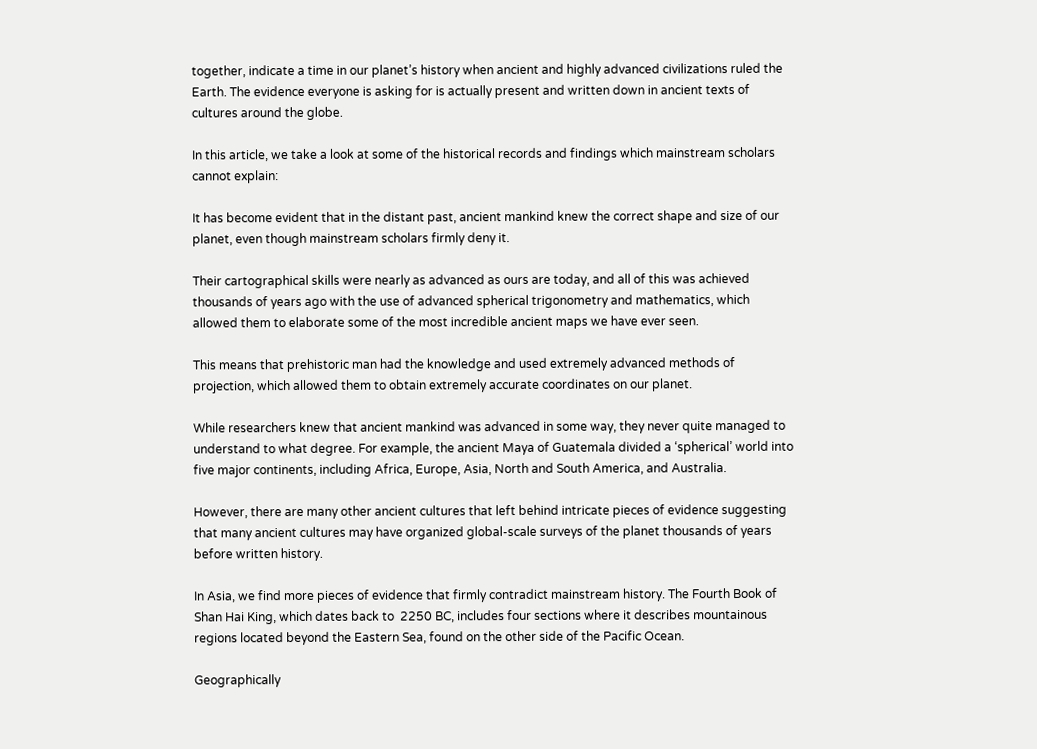together, indicate a time in our planet’s history when ancient and highly advanced civilizations ruled the Earth. The evidence everyone is asking for is actually present and written down in ancient texts of cultures around the globe.

In this article, we take a look at some of the historical records and findings which mainstream scholars cannot explain:

It has become evident that in the distant past, ancient mankind knew the correct shape and size of our planet, even though mainstream scholars firmly deny it.

Their cartographical skills were nearly as advanced as ours are today, and all of this was achieved thousands of years ago with the use of advanced spherical trigonometry and mathematics, which allowed them to elaborate some of the most incredible ancient maps we have ever seen.

This means that prehistoric man had the knowledge and used extremely advanced methods of projection, which allowed them to obtain extremely accurate coordinates on our planet.

While researchers knew that ancient mankind was advanced in some way, they never quite managed to understand to what degree. For example, the ancient Maya of Guatemala divided a ‘spherical’ world into five major continents, including Africa, Europe, Asia, North and South America, and Australia.

However, there are many other ancient cultures that left behind intricate pieces of evidence suggesting that many ancient cultures may have organized global-scale surveys of the planet thousands of years before written history.

In Asia, we find more pieces of evidence that firmly contradict mainstream history. The Fourth Book of Shan Hai King, which dates back to  2250 BC, includes four sections where it describes mountainous regions located beyond the Eastern Sea, found on the other side of the Pacific Ocean.

Geographically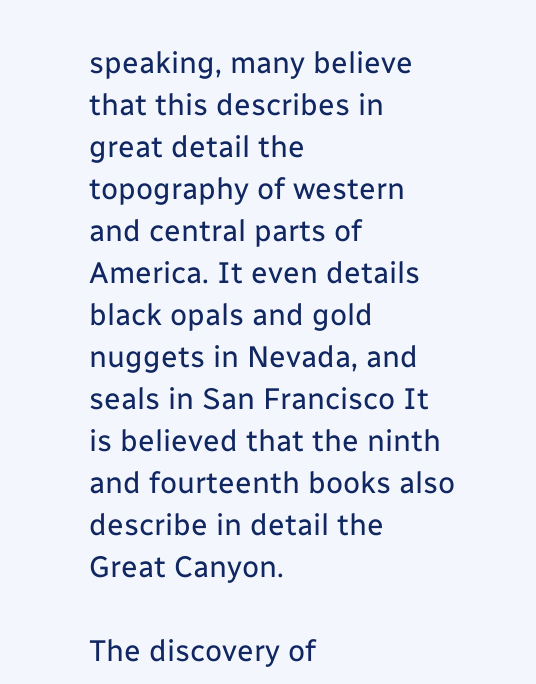speaking, many believe that this describes in great detail the topography of western and central parts of America. It even details black opals and gold nuggets in Nevada, and seals in San Francisco It is believed that the ninth and fourteenth books also describe in detail the Great Canyon.

The discovery of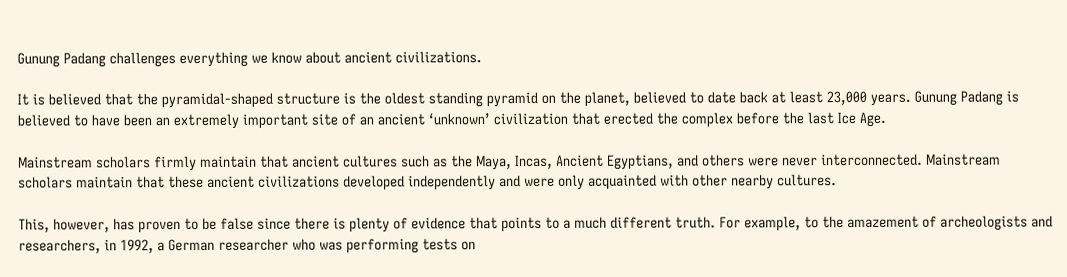Gunung Padang challenges everything we know about ancient civilizations.

It is believed that the pyramidal-shaped structure is the oldest standing pyramid on the planet, believed to date back at least 23,000 years. Gunung Padang is believed to have been an extremely important site of an ancient ‘unknown’ civilization that erected the complex before the last Ice Age.

Mainstream scholars firmly maintain that ancient cultures such as the Maya, Incas, Ancient Egyptians, and others were never interconnected. Mainstream scholars maintain that these ancient civilizations developed independently and were only acquainted with other nearby cultures.

This, however, has proven to be false since there is plenty of evidence that points to a much different truth. For example, to the amazement of archeologists and researchers, in 1992, a German researcher who was performing tests on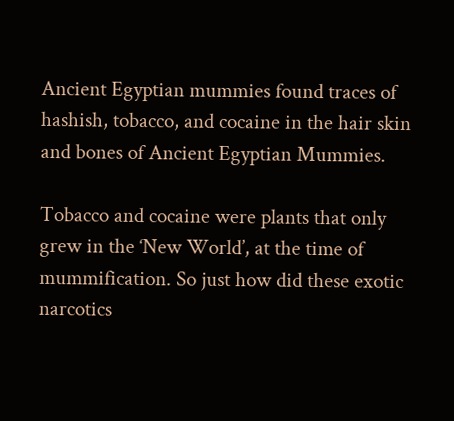Ancient Egyptian mummies found traces of hashish, tobacco, and cocaine in the hair skin and bones of Ancient Egyptian Mummies.

Tobacco and cocaine were plants that only grew in the ‘New World’, at the time of mummification. So just how did these exotic narcotics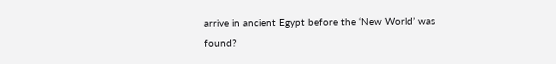arrive in ancient Egypt before the ‘New World’ was found?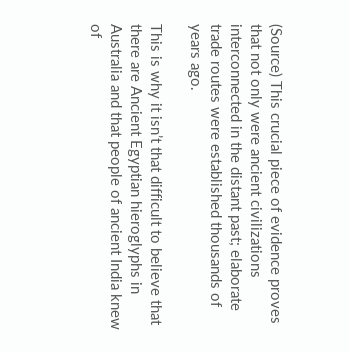(Source) This crucial piece of evidence proves that not only were ancient civilizations interconnected in the distant past; elaborate trade routes were established thousands of years ago.

This is why it isn’t that difficult to believe that there are Ancient Egyptian hieroglyphs in Australia and that people of ancient India knew of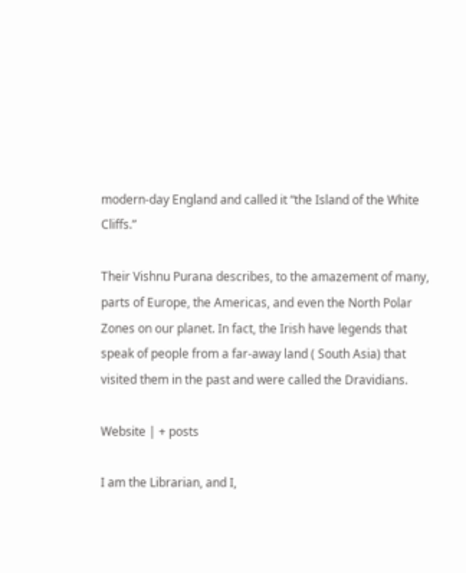modern-day England and called it “the Island of the White Cliffs.”

Their Vishnu Purana describes, to the amazement of many, parts of Europe, the Americas, and even the North Polar Zones on our planet. In fact, the Irish have legends that speak of people from a far-away land ( South Asia) that visited them in the past and were called the Dravidians.

Website | + posts

I am the Librarian, and I,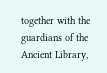together with the guardians of the Ancient Library,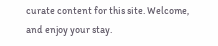curate content for this site. Welcome, and enjoy your stay.